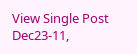View Single Post
Dec23-11,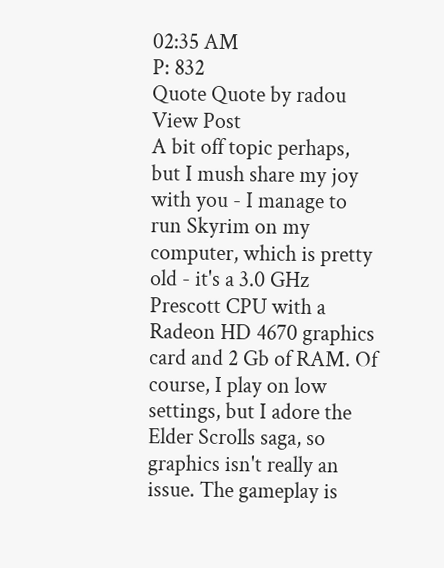02:35 AM
P: 832
Quote Quote by radou View Post
A bit off topic perhaps, but I mush share my joy with you - I manage to run Skyrim on my computer, which is pretty old - it's a 3.0 GHz Prescott CPU with a Radeon HD 4670 graphics card and 2 Gb of RAM. Of course, I play on low settings, but I adore the Elder Scrolls saga, so graphics isn't really an issue. The gameplay is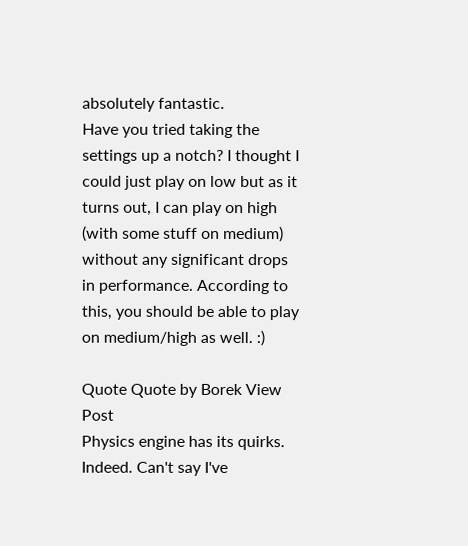absolutely fantastic.
Have you tried taking the settings up a notch? I thought I could just play on low but as it turns out, I can play on high (with some stuff on medium) without any significant drops in performance. According to this, you should be able to play on medium/high as well. :)

Quote Quote by Borek View Post
Physics engine has its quirks.
Indeed. Can't say I've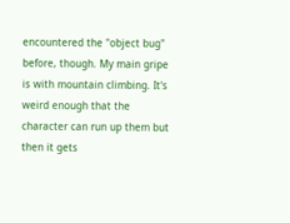encountered the "object bug" before, though. My main gripe is with mountain climbing. It's weird enough that the character can run up them but then it gets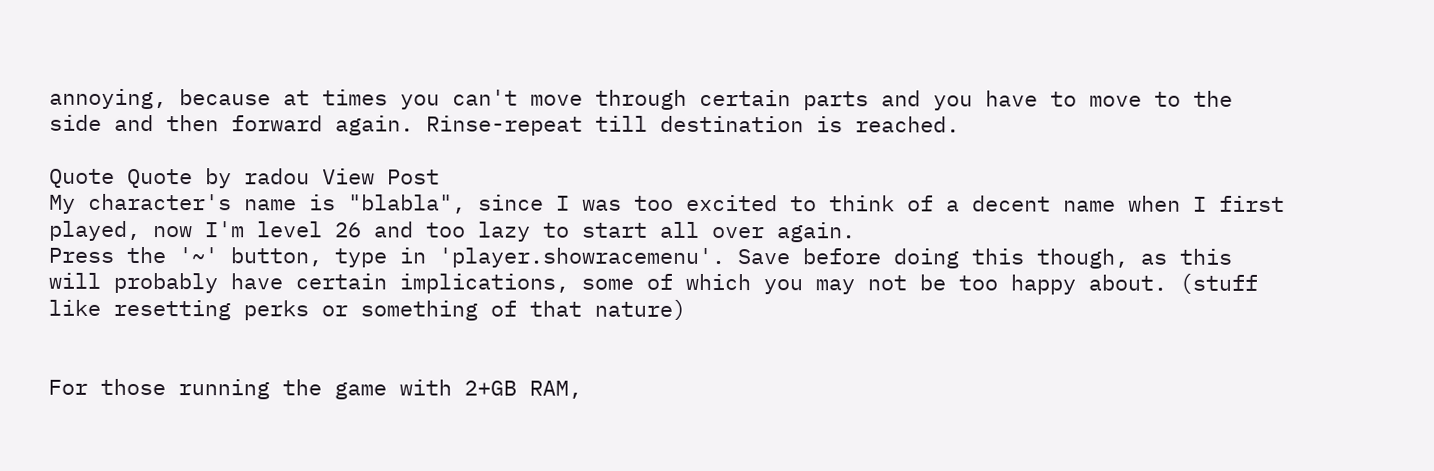annoying, because at times you can't move through certain parts and you have to move to the side and then forward again. Rinse-repeat till destination is reached.

Quote Quote by radou View Post
My character's name is "blabla", since I was too excited to think of a decent name when I first played, now I'm level 26 and too lazy to start all over again.
Press the '~' button, type in 'player.showracemenu'. Save before doing this though, as this will probably have certain implications, some of which you may not be too happy about. (stuff like resetting perks or something of that nature)


For those running the game with 2+GB RAM,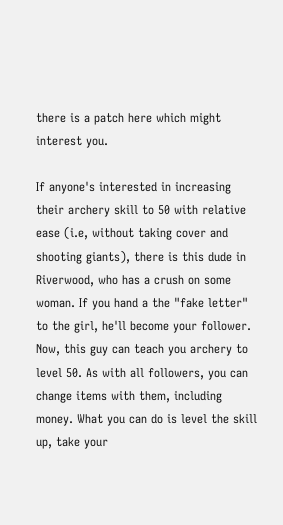there is a patch here which might interest you.

If anyone's interested in increasing their archery skill to 50 with relative ease (i.e, without taking cover and shooting giants), there is this dude in Riverwood, who has a crush on some woman. If you hand a the "fake letter" to the girl, he'll become your follower. Now, this guy can teach you archery to level 50. As with all followers, you can change items with them, including money. What you can do is level the skill up, take your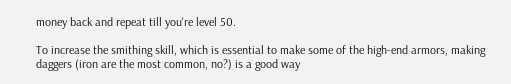money back and repeat till you're level 50.

To increase the smithing skill, which is essential to make some of the high-end armors, making daggers (iron are the most common, no?) is a good way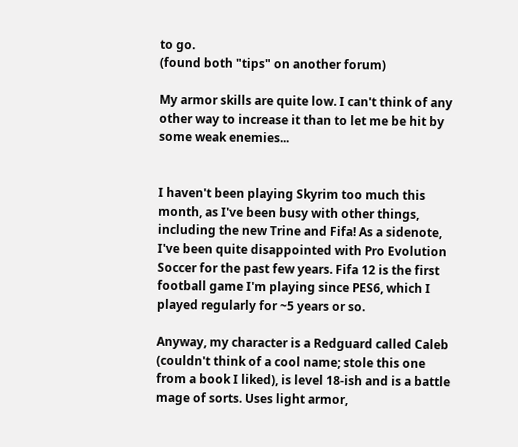to go.
(found both "tips" on another forum)

My armor skills are quite low. I can't think of any other way to increase it than to let me be hit by some weak enemies...


I haven't been playing Skyrim too much this month, as I've been busy with other things, including the new Trine and Fifa! As a sidenote, I've been quite disappointed with Pro Evolution Soccer for the past few years. Fifa 12 is the first football game I'm playing since PES6, which I played regularly for ~5 years or so.

Anyway, my character is a Redguard called Caleb (couldn't think of a cool name; stole this one from a book I liked), is level 18-ish and is a battle mage of sorts. Uses light armor,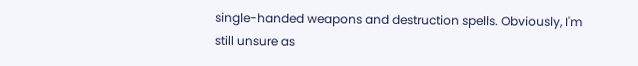single-handed weapons and destruction spells. Obviously, I'm still unsure as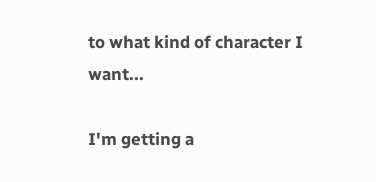to what kind of character I want...

I'm getting a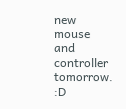new mouse and controller tomorrow. :D